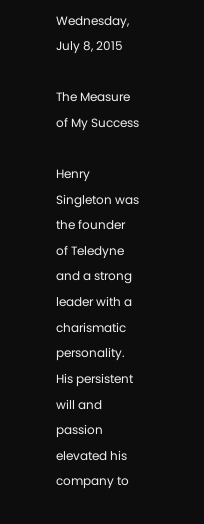Wednesday, July 8, 2015

The Measure of My Success

Henry Singleton was the founder of Teledyne and a strong leader with a charismatic personality. His persistent will and passion elevated his company to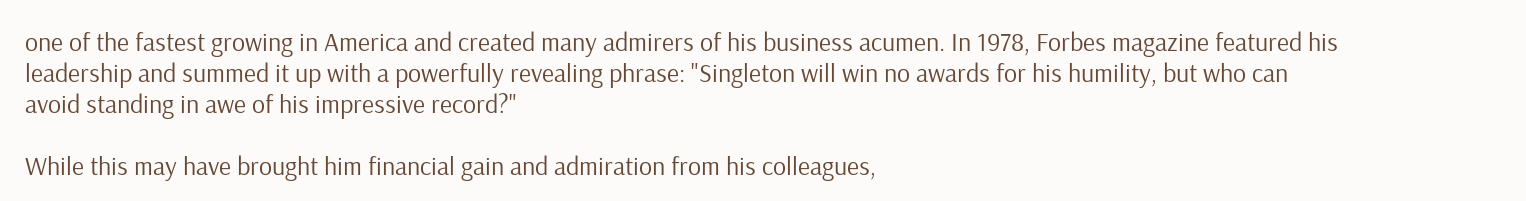one of the fastest growing in America and created many admirers of his business acumen. In 1978, Forbes magazine featured his leadership and summed it up with a powerfully revealing phrase: "Singleton will win no awards for his humility, but who can avoid standing in awe of his impressive record?"

While this may have brought him financial gain and admiration from his colleagues,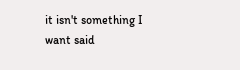it isn't something I want said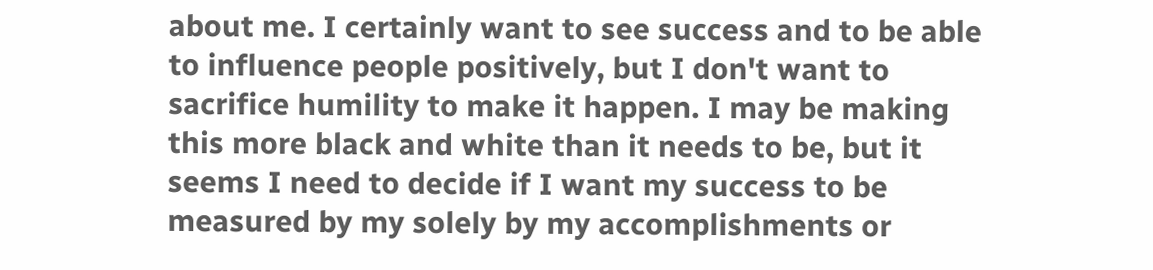about me. I certainly want to see success and to be able to influence people positively, but I don't want to sacrifice humility to make it happen. I may be making this more black and white than it needs to be, but it seems I need to decide if I want my success to be measured by my solely by my accomplishments or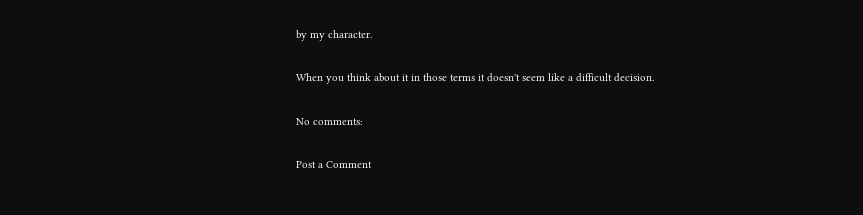by my character.

When you think about it in those terms it doesn't seem like a difficult decision.

No comments:

Post a Comment